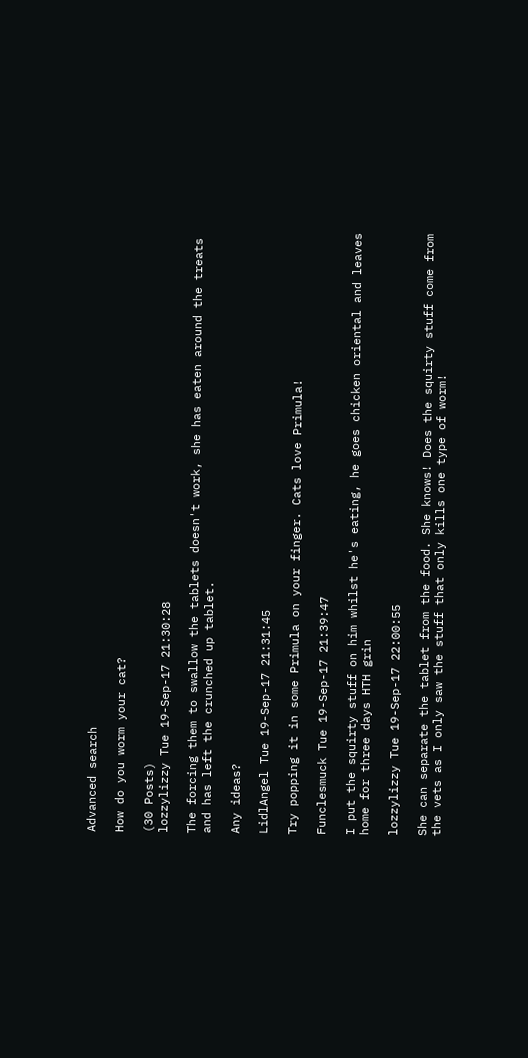Advanced search

How do you worm your cat?

(30 Posts)
lozzylizzy Tue 19-Sep-17 21:30:28

The forcing them to swallow the tablets doesn't work, she has eaten around the treats and has left the crunched up tablet.

Any ideas?

LidlAngel Tue 19-Sep-17 21:31:45

Try popping it in some Primula on your finger. Cats love Primula!

Funclesmuck Tue 19-Sep-17 21:39:47

I put the squirty stuff on him whilst he's eating, he goes chicken oriental and leaves home for three days HTH grin

lozzylizzy Tue 19-Sep-17 22:00:55

She can separate the tablet from the food. She knows! Does the squirty stuff come from the vets as I only saw the stuff that only kills one type of worm!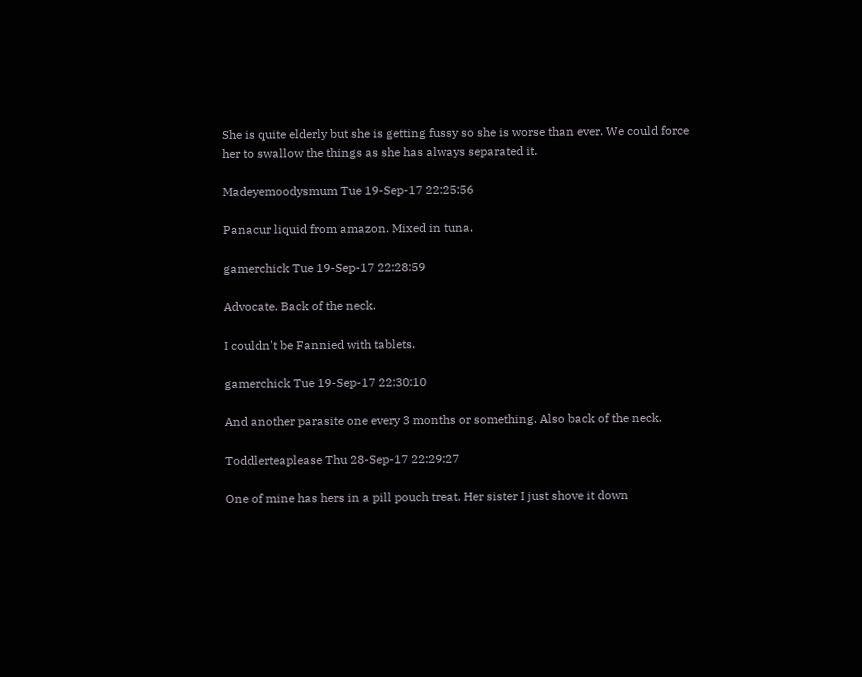She is quite elderly but she is getting fussy so she is worse than ever. We could force her to swallow the things as she has always separated it.

Madeyemoodysmum Tue 19-Sep-17 22:25:56

Panacur liquid from amazon. Mixed in tuna.

gamerchick Tue 19-Sep-17 22:28:59

Advocate. Back of the neck.

I couldn't be Fannied with tablets.

gamerchick Tue 19-Sep-17 22:30:10

And another parasite one every 3 months or something. Also back of the neck.

Toddlerteaplease Thu 28-Sep-17 22:29:27

One of mine has hers in a pill pouch treat. Her sister I just shove it down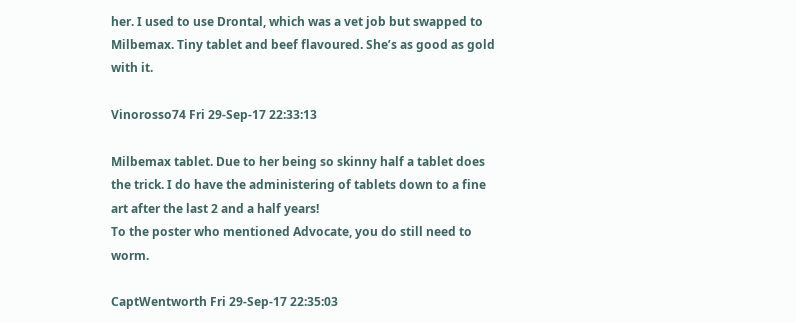her. I used to use Drontal, which was a vet job but swapped to Milbemax. Tiny tablet and beef flavoured. She’s as good as gold with it.

Vinorosso74 Fri 29-Sep-17 22:33:13

Milbemax tablet. Due to her being so skinny half a tablet does the trick. I do have the administering of tablets down to a fine art after the last 2 and a half years!
To the poster who mentioned Advocate, you do still need to worm.

CaptWentworth Fri 29-Sep-17 22:35:03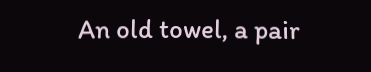An old towel, a pair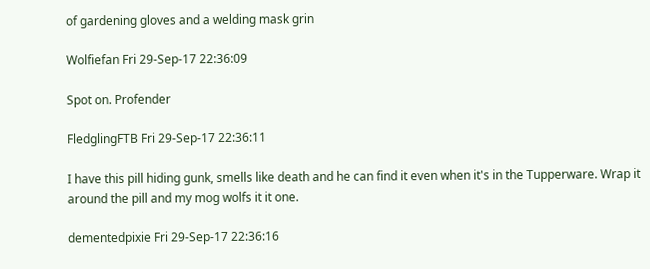of gardening gloves and a welding mask grin

Wolfiefan Fri 29-Sep-17 22:36:09

Spot on. Profender

FledglingFTB Fri 29-Sep-17 22:36:11

I have this pill hiding gunk, smells like death and he can find it even when it's in the Tupperware. Wrap it around the pill and my mog wolfs it it one.

dementedpixie Fri 29-Sep-17 22:36:16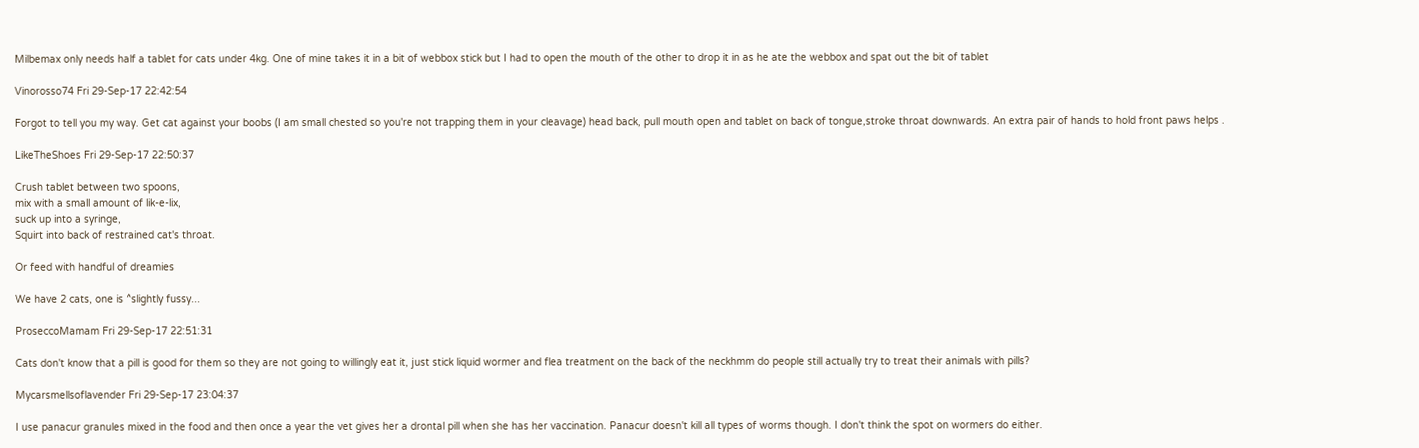Milbemax only needs half a tablet for cats under 4kg. One of mine takes it in a bit of webbox stick but I had to open the mouth of the other to drop it in as he ate the webbox and spat out the bit of tablet

Vinorosso74 Fri 29-Sep-17 22:42:54

Forgot to tell you my way. Get cat against your boobs (I am small chested so you're not trapping them in your cleavage) head back, pull mouth open and tablet on back of tongue,stroke throat downwards. An extra pair of hands to hold front paws helps .

LikeTheShoes Fri 29-Sep-17 22:50:37

Crush tablet between two spoons,
mix with a small amount of lik-e-lix,
suck up into a syringe,
Squirt into back of restrained cat's throat.

Or feed with handful of dreamies

We have 2 cats, one is ^slightly fussy...

ProseccoMamam Fri 29-Sep-17 22:51:31

Cats don't know that a pill is good for them so they are not going to willingly eat it, just stick liquid wormer and flea treatment on the back of the neckhmm do people still actually try to treat their animals with pills?

Mycarsmellsoflavender Fri 29-Sep-17 23:04:37

I use panacur granules mixed in the food and then once a year the vet gives her a drontal pill when she has her vaccination. Panacur doesn't kill all types of worms though. I don't think the spot on wormers do either.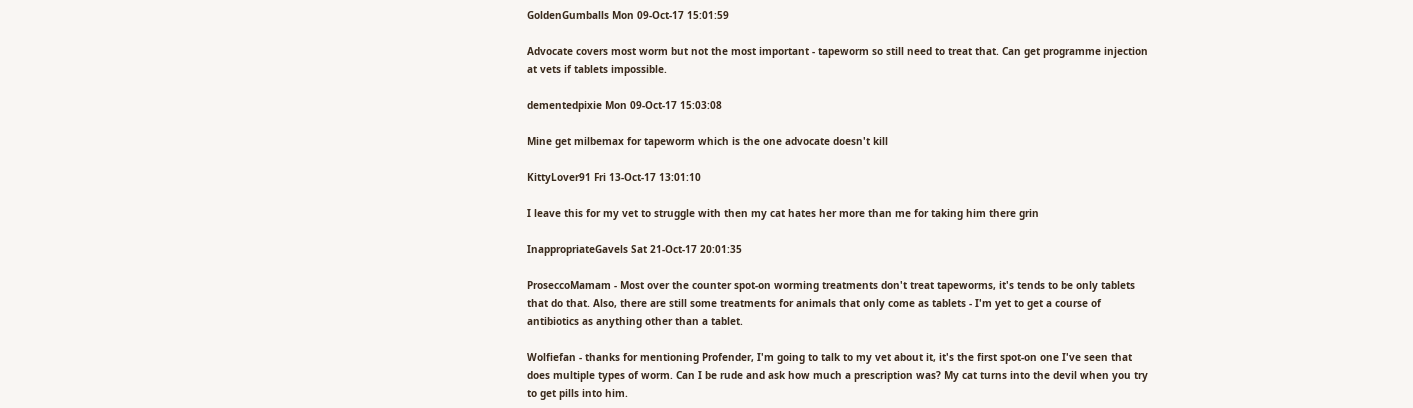GoldenGumballs Mon 09-Oct-17 15:01:59

Advocate covers most worm but not the most important - tapeworm so still need to treat that. Can get programme injection at vets if tablets impossible.

dementedpixie Mon 09-Oct-17 15:03:08

Mine get milbemax for tapeworm which is the one advocate doesn't kill

KittyLover91 Fri 13-Oct-17 13:01:10

I leave this for my vet to struggle with then my cat hates her more than me for taking him there grin

InappropriateGavels Sat 21-Oct-17 20:01:35

ProseccoMamam - Most over the counter spot-on worming treatments don't treat tapeworms, it's tends to be only tablets that do that. Also, there are still some treatments for animals that only come as tablets - I'm yet to get a course of antibiotics as anything other than a tablet.

Wolfiefan - thanks for mentioning Profender, I'm going to talk to my vet about it, it's the first spot-on one I've seen that does multiple types of worm. Can I be rude and ask how much a prescription was? My cat turns into the devil when you try to get pills into him.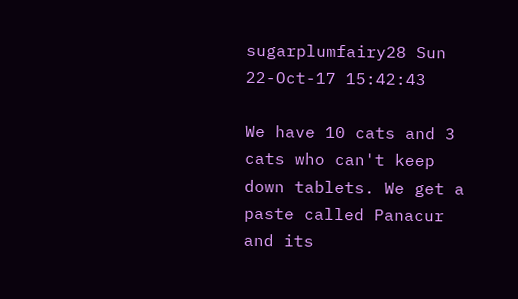sugarplumfairy28 Sun 22-Oct-17 15:42:43

We have 10 cats and 3 cats who can't keep down tablets. We get a paste called Panacur and its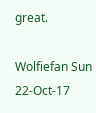great.

Wolfiefan Sun 22-Oct-17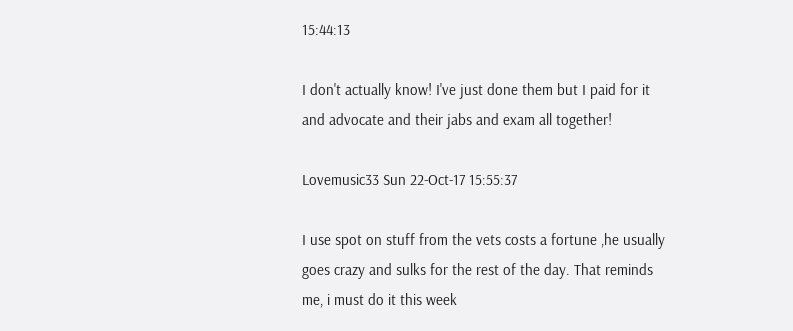15:44:13

I don't actually know! I've just done them but I paid for it and advocate and their jabs and exam all together!

Lovemusic33 Sun 22-Oct-17 15:55:37

I use spot on stuff from the vets costs a fortune ,he usually goes crazy and sulks for the rest of the day. That reminds me, i must do it this week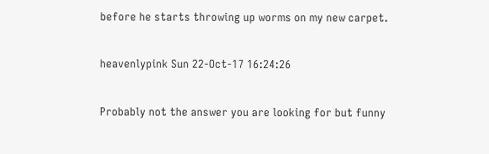before he starts throwing up worms on my new carpet.

heavenlypink Sun 22-Oct-17 16:24:26

Probably not the answer you are looking for but funny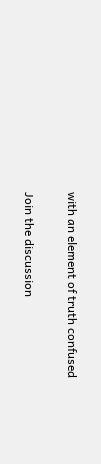with an element of truth confused

Join the discussion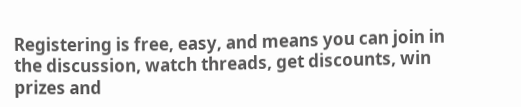Registering is free, easy, and means you can join in the discussion, watch threads, get discounts, win prizes and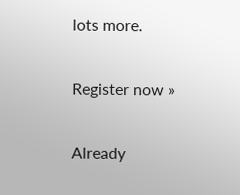lots more.

Register now »

Already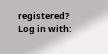registered? Log in with: